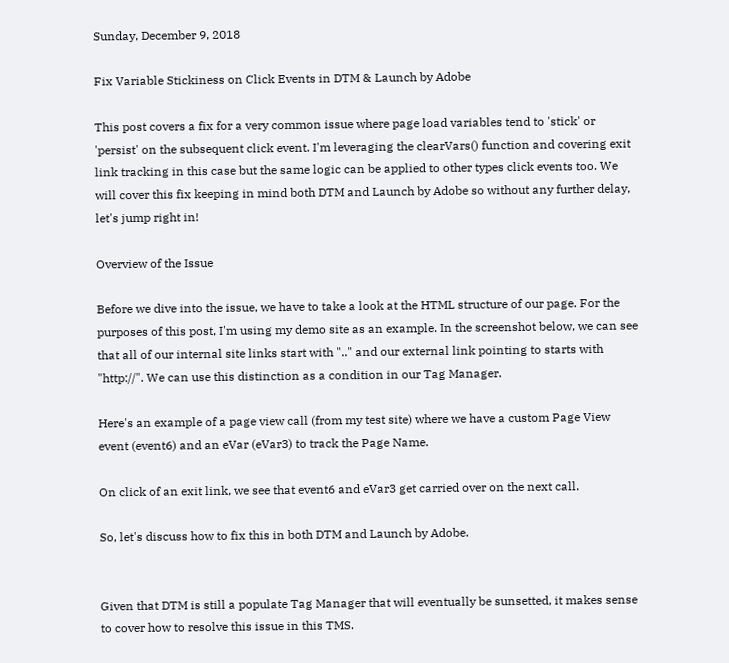Sunday, December 9, 2018

Fix Variable Stickiness on Click Events in DTM & Launch by Adobe

This post covers a fix for a very common issue where page load variables tend to 'stick' or 'persist' on the subsequent click event. I'm leveraging the clearVars() function and covering exit link tracking in this case but the same logic can be applied to other types click events too. We will cover this fix keeping in mind both DTM and Launch by Adobe so without any further delay, let's jump right in!

Overview of the Issue

Before we dive into the issue, we have to take a look at the HTML structure of our page. For the purposes of this post, I'm using my demo site as an example. In the screenshot below, we can see that all of our internal site links start with ".." and our external link pointing to starts with "http://". We can use this distinction as a condition in our Tag Manager.

Here's an example of a page view call (from my test site) where we have a custom Page View event (event6) and an eVar (eVar3) to track the Page Name.

On click of an exit link, we see that event6 and eVar3 get carried over on the next call.

So, let's discuss how to fix this in both DTM and Launch by Adobe.


Given that DTM is still a populate Tag Manager that will eventually be sunsetted, it makes sense to cover how to resolve this issue in this TMS.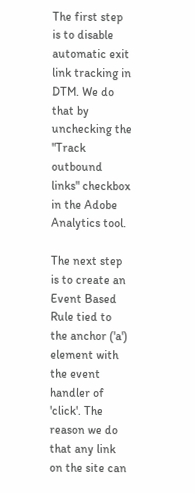The first step is to disable automatic exit link tracking in DTM. We do that by unchecking the "Track outbound links" checkbox in the Adobe Analytics tool.

The next step is to create an Event Based Rule tied to the anchor ('a') element with the event handler of 'click'. The reason we do that any link on the site can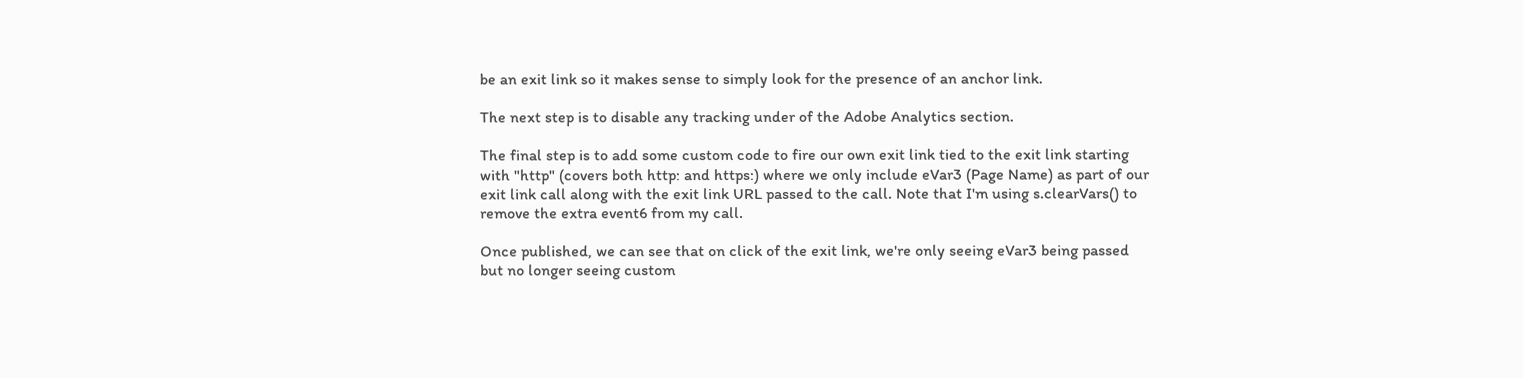be an exit link so it makes sense to simply look for the presence of an anchor link.

The next step is to disable any tracking under of the Adobe Analytics section.

The final step is to add some custom code to fire our own exit link tied to the exit link starting with "http" (covers both http: and https:) where we only include eVar3 (Page Name) as part of our exit link call along with the exit link URL passed to the call. Note that I'm using s.clearVars() to remove the extra event6 from my call.

Once published, we can see that on click of the exit link, we're only seeing eVar3 being passed but no longer seeing custom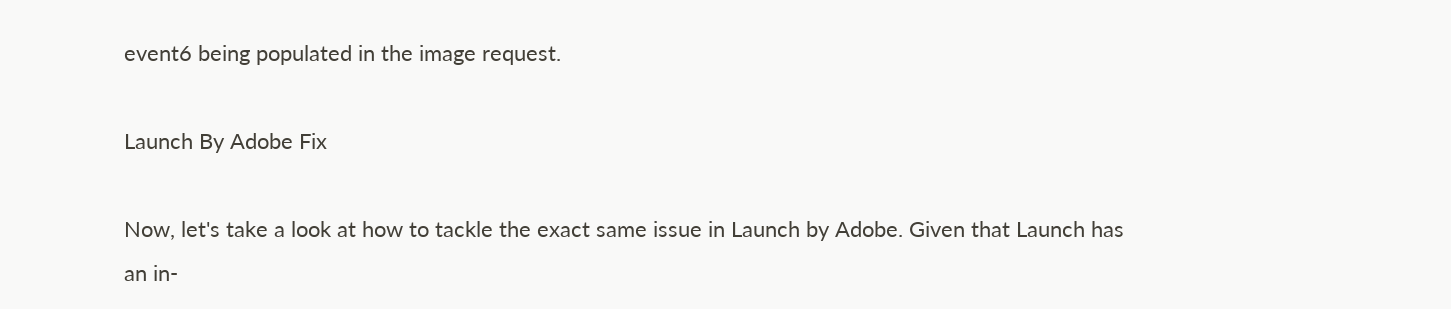event6 being populated in the image request.

Launch By Adobe Fix

Now, let's take a look at how to tackle the exact same issue in Launch by Adobe. Given that Launch has an in-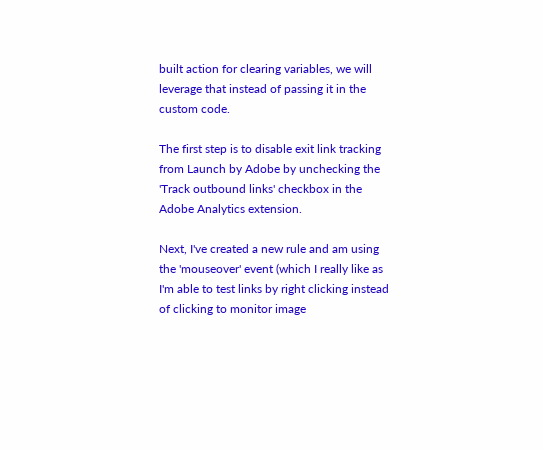built action for clearing variables, we will leverage that instead of passing it in the custom code.

The first step is to disable exit link tracking from Launch by Adobe by unchecking the 'Track outbound links' checkbox in the Adobe Analytics extension.

Next, I've created a new rule and am using the 'mouseover' event (which I really like as I'm able to test links by right clicking instead of clicking to monitor image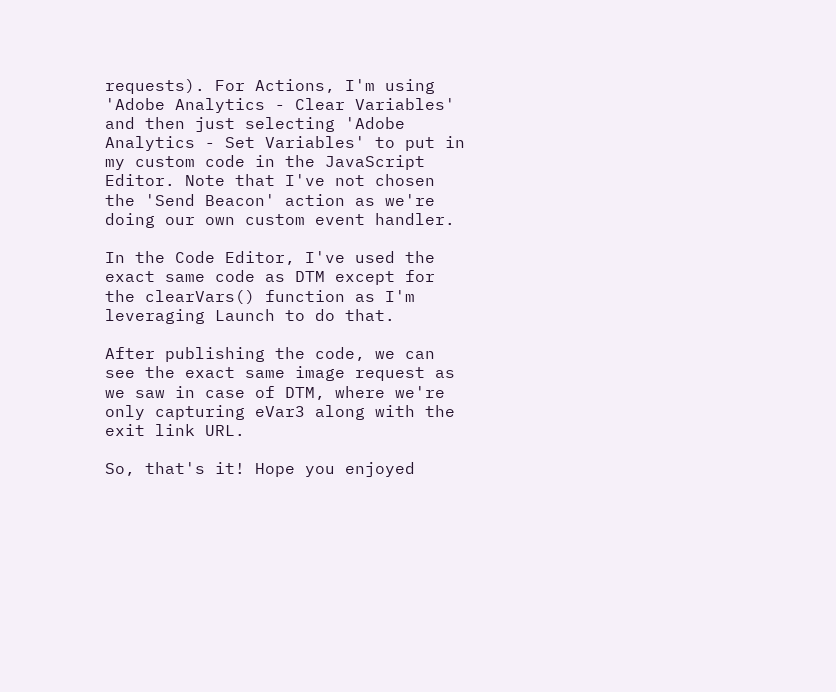requests). For Actions, I'm using 'Adobe Analytics - Clear Variables' and then just selecting 'Adobe Analytics - Set Variables' to put in my custom code in the JavaScript Editor. Note that I've not chosen the 'Send Beacon' action as we're doing our own custom event handler.

In the Code Editor, I've used the exact same code as DTM except for the clearVars() function as I'm leveraging Launch to do that.

After publishing the code, we can see the exact same image request as we saw in case of DTM, where we're only capturing eVar3 along with the exit link URL.

So, that's it! Hope you enjoyed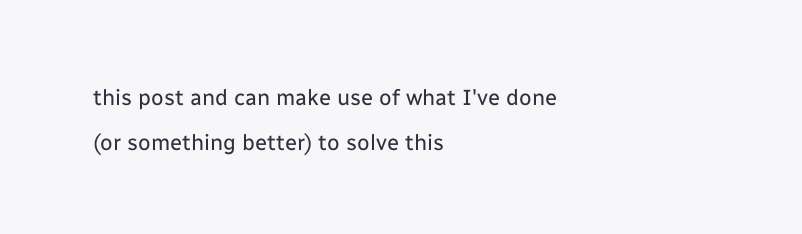this post and can make use of what I've done (or something better) to solve this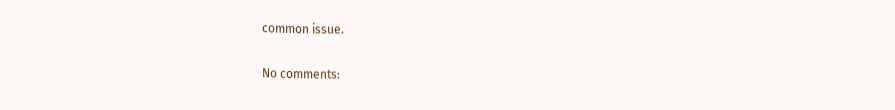common issue.

No comments: